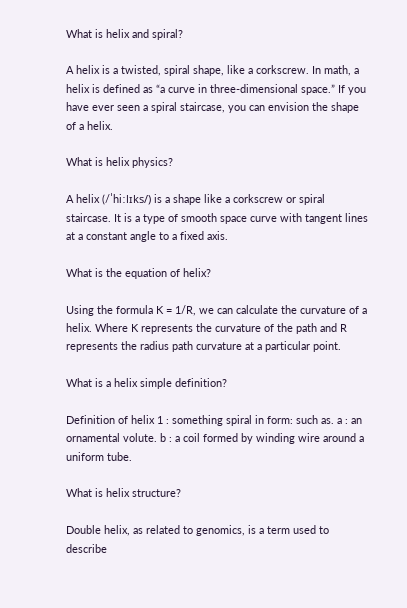What is helix and spiral?

A helix is a twisted, spiral shape, like a corkscrew. In math, a helix is defined as “a curve in three-dimensional space.” If you have ever seen a spiral staircase, you can envision the shape of a helix.

What is helix physics?

A helix (/ˈhiːlɪks/) is a shape like a corkscrew or spiral staircase. It is a type of smooth space curve with tangent lines at a constant angle to a fixed axis.

What is the equation of helix?

Using the formula K = 1/R, we can calculate the curvature of a helix. Where K represents the curvature of the path and R represents the radius path curvature at a particular point.

What is a helix simple definition?

Definition of helix 1 : something spiral in form: such as. a : an ornamental volute. b : a coil formed by winding wire around a uniform tube.

What is helix structure?

Double helix, as related to genomics, is a term used to describe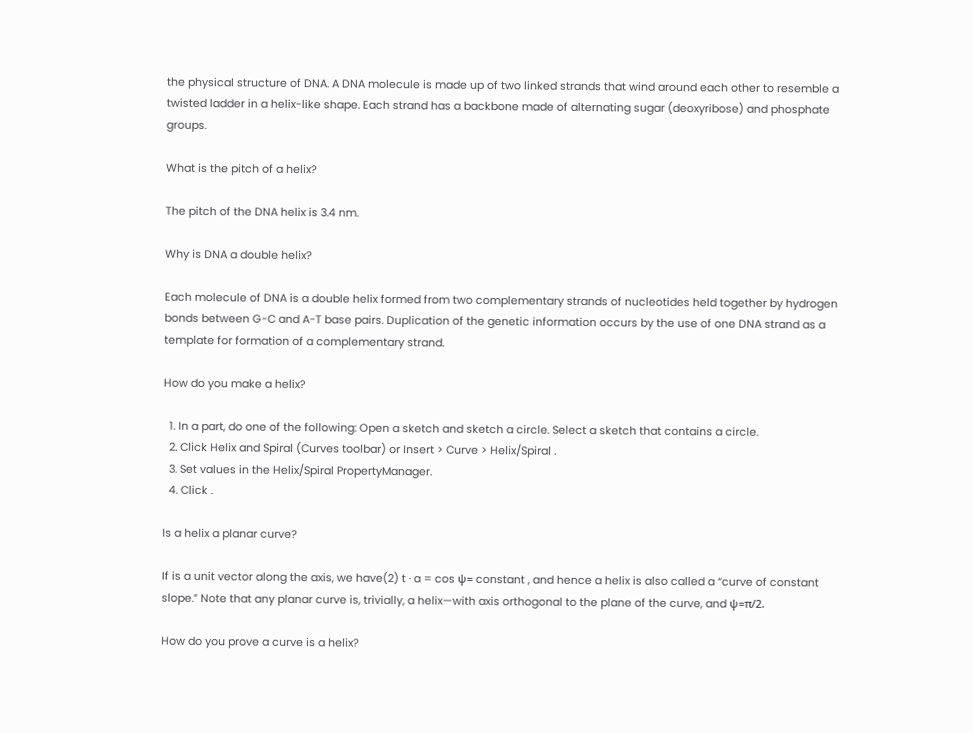the physical structure of DNA. A DNA molecule is made up of two linked strands that wind around each other to resemble a twisted ladder in a helix-like shape. Each strand has a backbone made of alternating sugar (deoxyribose) and phosphate groups.

What is the pitch of a helix?

The pitch of the DNA helix is 3.4 nm.

Why is DNA a double helix?

Each molecule of DNA is a double helix formed from two complementary strands of nucleotides held together by hydrogen bonds between G-C and A-T base pairs. Duplication of the genetic information occurs by the use of one DNA strand as a template for formation of a complementary strand.

How do you make a helix?

  1. In a part, do one of the following: Open a sketch and sketch a circle. Select a sketch that contains a circle.
  2. Click Helix and Spiral (Curves toolbar) or Insert > Curve > Helix/Spiral .
  3. Set values in the Helix/Spiral PropertyManager.
  4. Click .

Is a helix a planar curve?

If is a unit vector along the axis, we have(2) t · a = cos ψ= constant , and hence a helix is also called a “curve of constant slope.” Note that any planar curve is, trivially, a helix—with axis orthogonal to the plane of the curve, and ψ=π/2.

How do you prove a curve is a helix?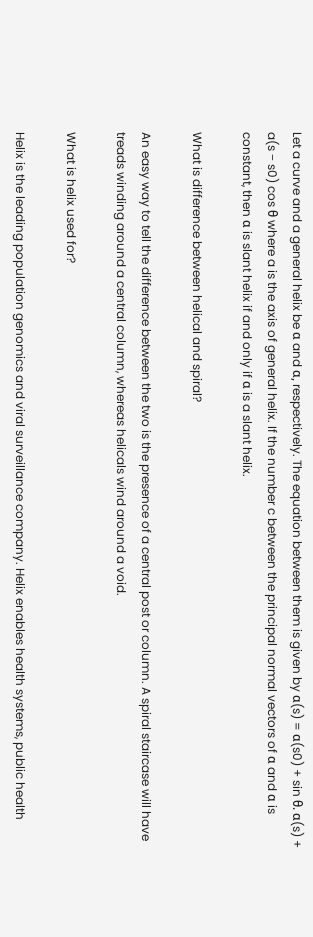Let a curve and a general helix be α and α, respectively. The equation between them is given by α(s) = α(s0) + sin θ. α(s) + a(s − s0) cos θ where a is the axis of general helix. If the number c between the principal normal vectors of α and α is constant, then α is slant helix if and only if α is a slant helix.

What is difference between helical and spiral?

An easy way to tell the difference between the two is the presence of a central post or column. A spiral staircase will have treads winding around a central column, whereas helicals wind around a void.

What is helix used for?

Helix is the leading population genomics and viral surveillance company. Helix enables health systems, public health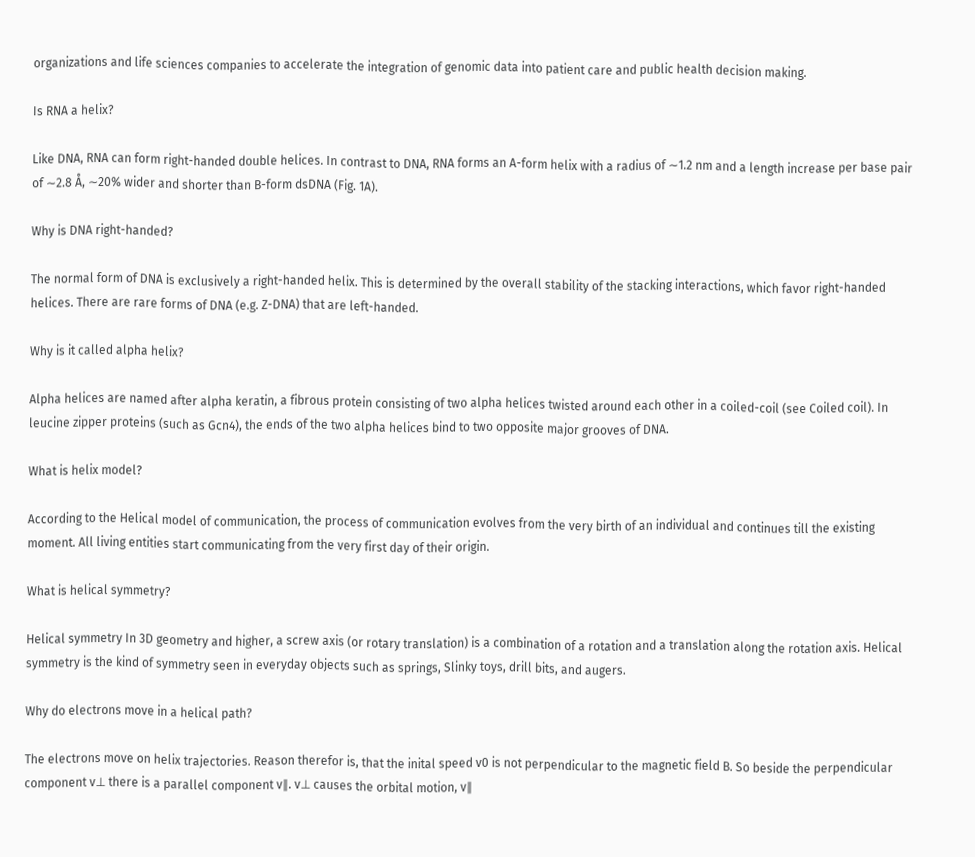organizations and life sciences companies to accelerate the integration of genomic data into patient care and public health decision making.

Is RNA a helix?

Like DNA, RNA can form right-handed double helices. In contrast to DNA, RNA forms an A-form helix with a radius of ∼1.2 nm and a length increase per base pair of ∼2.8 Å, ∼20% wider and shorter than B-form dsDNA (Fig. 1A).

Why is DNA right-handed?

The normal form of DNA is exclusively a right-handed helix. This is determined by the overall stability of the stacking interactions, which favor right-handed helices. There are rare forms of DNA (e.g. Z-DNA) that are left-handed.

Why is it called alpha helix?

Alpha helices are named after alpha keratin, a fibrous protein consisting of two alpha helices twisted around each other in a coiled-coil (see Coiled coil). In leucine zipper proteins (such as Gcn4), the ends of the two alpha helices bind to two opposite major grooves of DNA.

What is helix model?

According to the Helical model of communication, the process of communication evolves from the very birth of an individual and continues till the existing moment. All living entities start communicating from the very first day of their origin.

What is helical symmetry?

Helical symmetry In 3D geometry and higher, a screw axis (or rotary translation) is a combination of a rotation and a translation along the rotation axis. Helical symmetry is the kind of symmetry seen in everyday objects such as springs, Slinky toys, drill bits, and augers.

Why do electrons move in a helical path?

The electrons move on helix trajectories. Reason therefor is, that the inital speed v0 is not perpendicular to the magnetic field B. So beside the perpendicular component v⊥ there is a parallel component v∥. v⊥ causes the orbital motion, v∥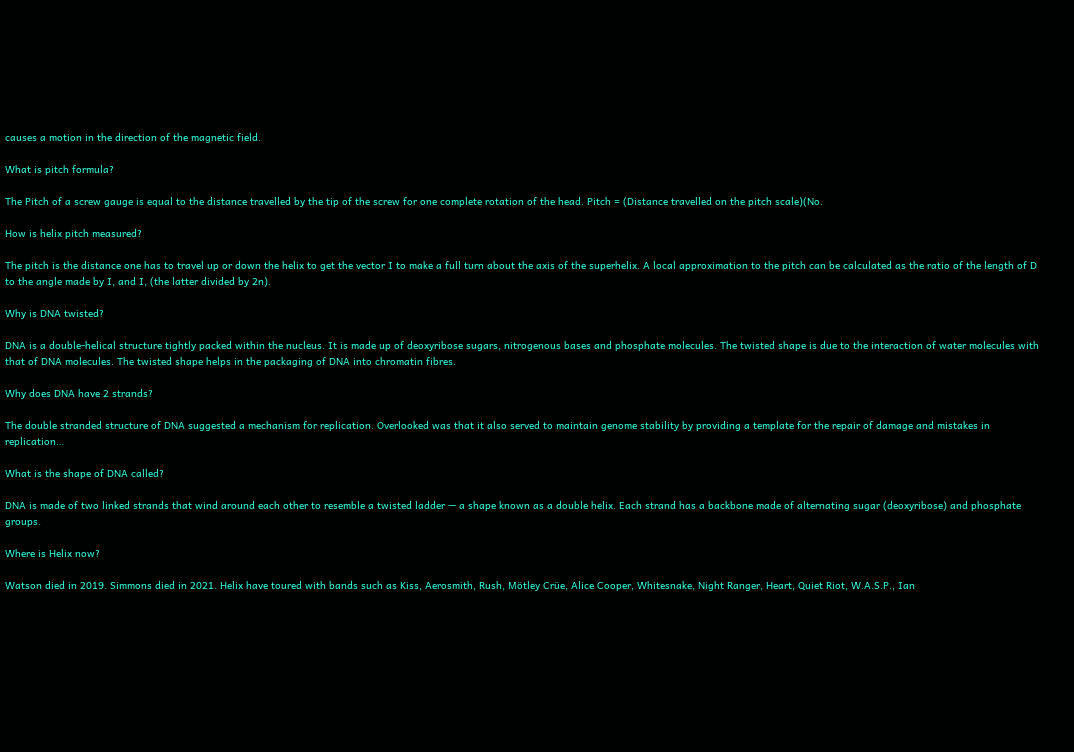causes a motion in the direction of the magnetic field.

What is pitch formula?

The Pitch of a screw gauge is equal to the distance travelled by the tip of the screw for one complete rotation of the head. Pitch = (Distance travelled on the pitch scale)(No.

How is helix pitch measured?

The pitch is the distance one has to travel up or down the helix to get the vector I to make a full turn about the axis of the superhelix. A local approximation to the pitch can be calculated as the ratio of the length of D to the angle made by I, and I, (the latter divided by 2n).

Why is DNA twisted?

DNA is a double-helical structure tightly packed within the nucleus. It is made up of deoxyribose sugars, nitrogenous bases and phosphate molecules. The twisted shape is due to the interaction of water molecules with that of DNA molecules. The twisted shape helps in the packaging of DNA into chromatin fibres.

Why does DNA have 2 strands?

The double stranded structure of DNA suggested a mechanism for replication. Overlooked was that it also served to maintain genome stability by providing a template for the repair of damage and mistakes in replication…

What is the shape of DNA called?

DNA is made of two linked strands that wind around each other to resemble a twisted ladder — a shape known as a double helix. Each strand has a backbone made of alternating sugar (deoxyribose) and phosphate groups.

Where is Helix now?

Watson died in 2019. Simmons died in 2021. Helix have toured with bands such as Kiss, Aerosmith, Rush, Mötley Crüe, Alice Cooper, Whitesnake, Night Ranger, Heart, Quiet Riot, W.A.S.P., Ian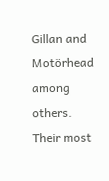Gillan and Motörhead among others. Their most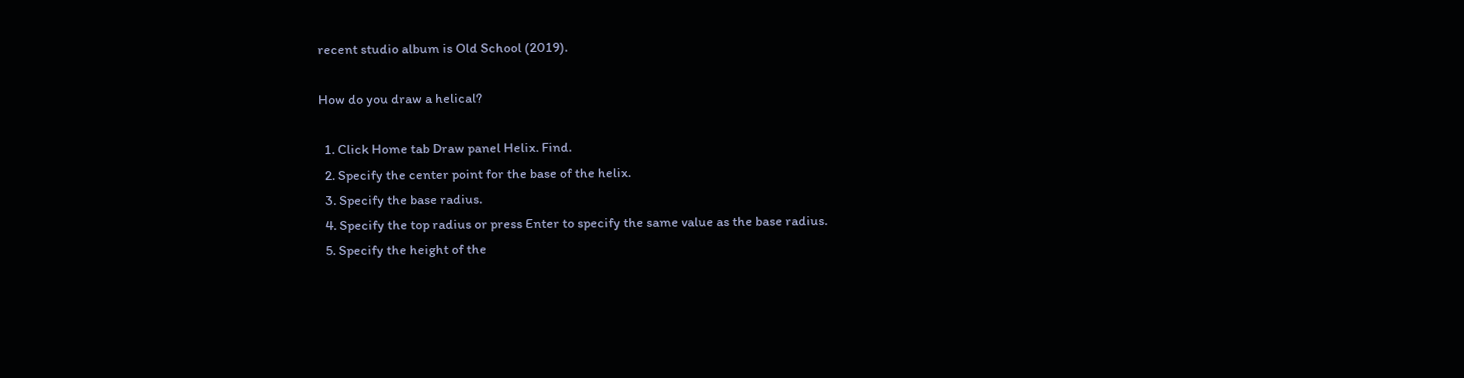recent studio album is Old School (2019).

How do you draw a helical?

  1. Click Home tab Draw panel Helix. Find.
  2. Specify the center point for the base of the helix.
  3. Specify the base radius.
  4. Specify the top radius or press Enter to specify the same value as the base radius.
  5. Specify the height of the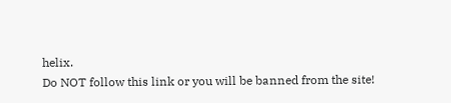helix.
Do NOT follow this link or you will be banned from the site!